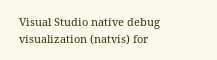Visual Studio native debug visualization (natvis) for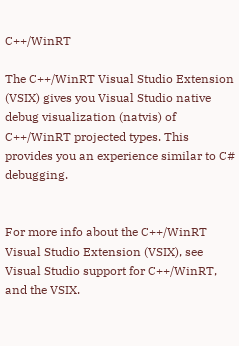C++/WinRT

The C++/WinRT Visual Studio Extension (VSIX) gives you Visual Studio native debug visualization (natvis) of C++/WinRT projected types. This provides you an experience similar to C# debugging.


For more info about the C++/WinRT Visual Studio Extension (VSIX), see Visual Studio support for C++/WinRT, and the VSIX.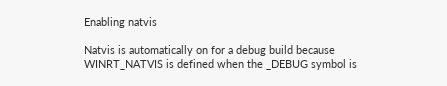Enabling natvis

Natvis is automatically on for a debug build because WINRT_NATVIS is defined when the _DEBUG symbol is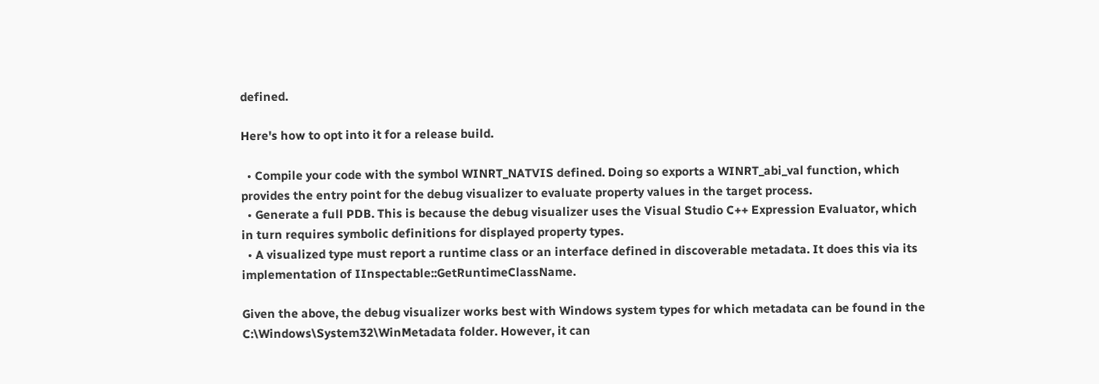defined.

Here's how to opt into it for a release build.

  • Compile your code with the symbol WINRT_NATVIS defined. Doing so exports a WINRT_abi_val function, which provides the entry point for the debug visualizer to evaluate property values in the target process.
  • Generate a full PDB. This is because the debug visualizer uses the Visual Studio C++ Expression Evaluator, which in turn requires symbolic definitions for displayed property types.
  • A visualized type must report a runtime class or an interface defined in discoverable metadata. It does this via its implementation of IInspectable::GetRuntimeClassName.

Given the above, the debug visualizer works best with Windows system types for which metadata can be found in the C:\Windows\System32\WinMetadata folder. However, it can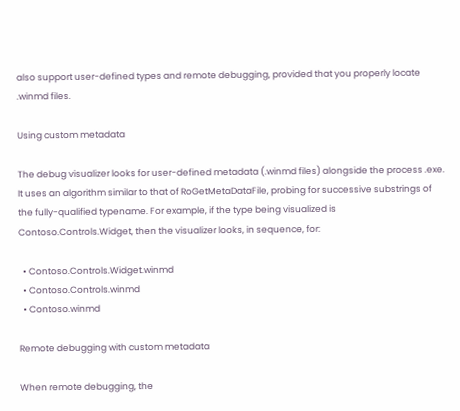also support user-defined types and remote debugging, provided that you properly locate .winmd files.

Using custom metadata

The debug visualizer looks for user-defined metadata (.winmd files) alongside the process .exe. It uses an algorithm similar to that of RoGetMetaDataFile, probing for successive substrings of the fully-qualified typename. For example, if the type being visualized is Contoso.Controls.Widget, then the visualizer looks, in sequence, for:

  • Contoso.Controls.Widget.winmd
  • Contoso.Controls.winmd
  • Contoso.winmd

Remote debugging with custom metadata

When remote debugging, the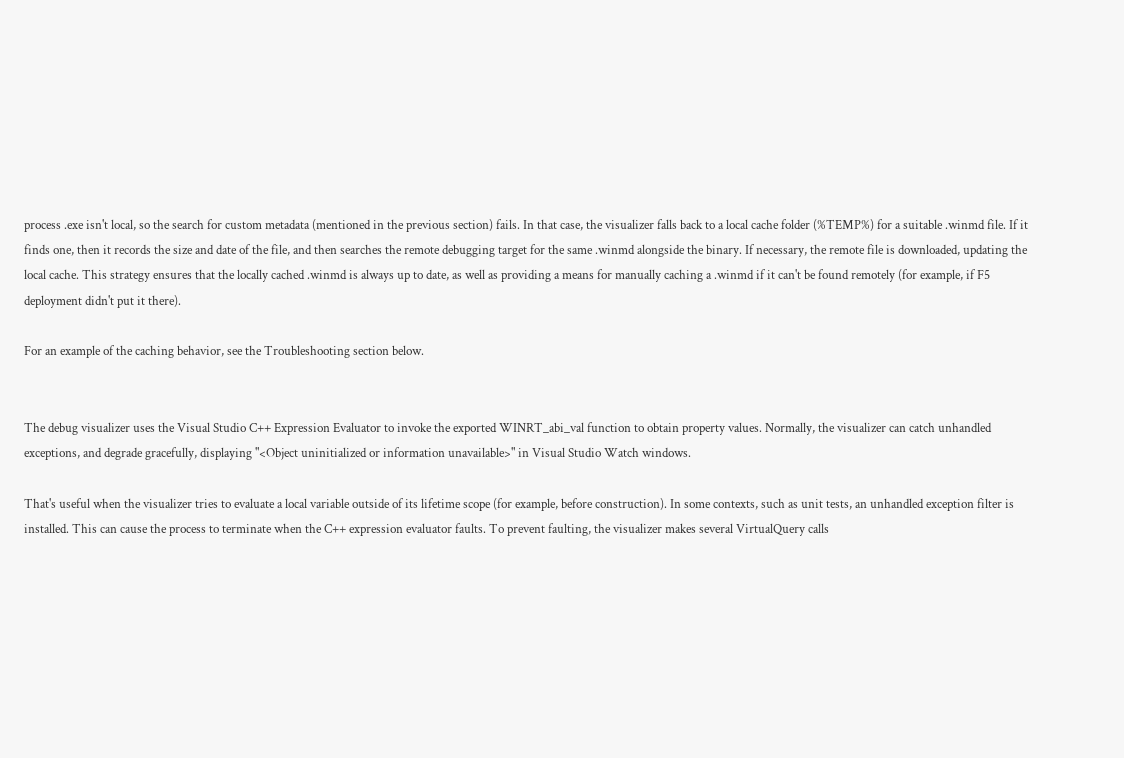process .exe isn't local, so the search for custom metadata (mentioned in the previous section) fails. In that case, the visualizer falls back to a local cache folder (%TEMP%) for a suitable .winmd file. If it finds one, then it records the size and date of the file, and then searches the remote debugging target for the same .winmd alongside the binary. If necessary, the remote file is downloaded, updating the local cache. This strategy ensures that the locally cached .winmd is always up to date, as well as providing a means for manually caching a .winmd if it can't be found remotely (for example, if F5 deployment didn't put it there).

For an example of the caching behavior, see the Troubleshooting section below.


The debug visualizer uses the Visual Studio C++ Expression Evaluator to invoke the exported WINRT_abi_val function to obtain property values. Normally, the visualizer can catch unhandled exceptions, and degrade gracefully, displaying "<Object uninitialized or information unavailable>" in Visual Studio Watch windows.

That's useful when the visualizer tries to evaluate a local variable outside of its lifetime scope (for example, before construction). In some contexts, such as unit tests, an unhandled exception filter is installed. This can cause the process to terminate when the C++ expression evaluator faults. To prevent faulting, the visualizer makes several VirtualQuery calls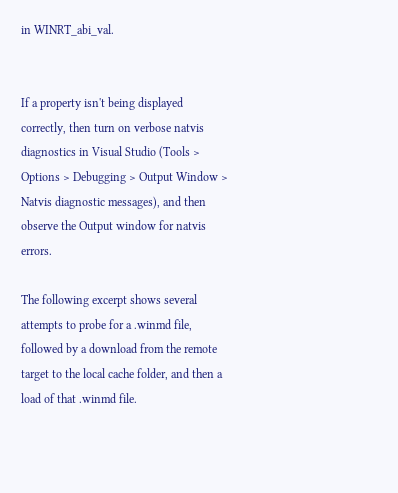in WINRT_abi_val.


If a property isn't being displayed correctly, then turn on verbose natvis diagnostics in Visual Studio (Tools > Options > Debugging > Output Window > Natvis diagnostic messages), and then observe the Output window for natvis errors.

The following excerpt shows several attempts to probe for a .winmd file, followed by a download from the remote target to the local cache folder, and then a load of that .winmd file.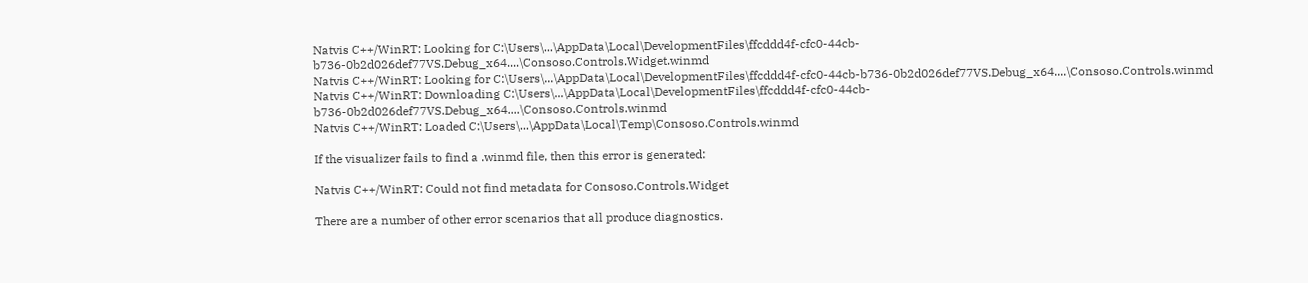Natvis C++/WinRT: Looking for C:\Users\...\AppData\Local\DevelopmentFiles\ffcddd4f-cfc0-44cb-b736-0b2d026def77VS.Debug_x64....\Consoso.Controls.Widget.winmd
Natvis C++/WinRT: Looking for C:\Users\...\AppData\Local\DevelopmentFiles\ffcddd4f-cfc0-44cb-b736-0b2d026def77VS.Debug_x64....\Consoso.Controls.winmd
Natvis C++/WinRT: Downloading C:\Users\...\AppData\Local\DevelopmentFiles\ffcddd4f-cfc0-44cb-b736-0b2d026def77VS.Debug_x64....\Consoso.Controls.winmd
Natvis C++/WinRT: Loaded C:\Users\...\AppData\Local\Temp\Consoso.Controls.winmd

If the visualizer fails to find a .winmd file, then this error is generated:

Natvis C++/WinRT: Could not find metadata for Consoso.Controls.Widget

There are a number of other error scenarios that all produce diagnostics.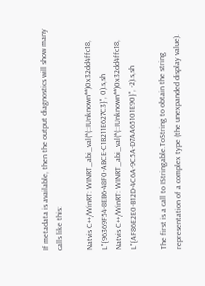If metadata is available, then the output diagnostics will show many calls like this:

Natvis C++/WinRT: WINRT_abi_val(*(::IUnknown**)0x32dd4ffc18, L"{96369F54-8EB6-48F0-ABCE-C1B211E627C3}", 0).s,sh
Natvis C++/WinRT: WINRT_abi_val(*(::IUnknown**)0x32dd4ffc18, L"{AF86E2E0-B12D-4C6A-9C5A-D7AA65101E90}", -2).s,sh

The first is a call to IStringable.ToString to obtain the string representation of a complex type (the unexpanded display value).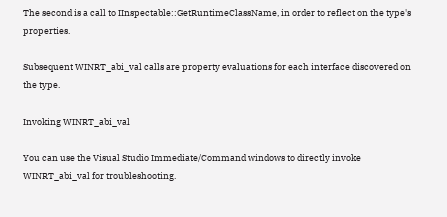The second is a call to IInspectable::GetRuntimeClassName, in order to reflect on the type's properties.

Subsequent WINRT_abi_val calls are property evaluations for each interface discovered on the type.

Invoking WINRT_abi_val

You can use the Visual Studio Immediate/Command windows to directly invoke WINRT_abi_val for troubleshooting.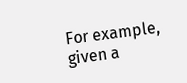For example, given a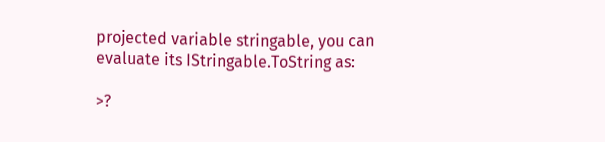projected variable stringable, you can evaluate its IStringable.ToString as:

>?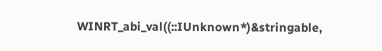WINRT_abi_val((::IUnknown*)&stringable,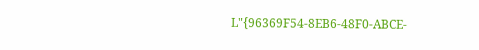L"{96369F54-8EB6-48F0-ABCE-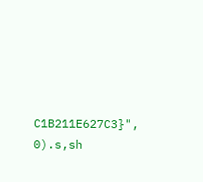C1B211E627C3}", 0).s,sh